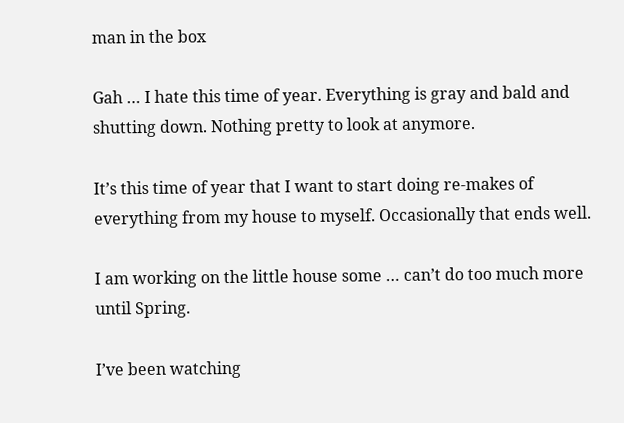man in the box

Gah … I hate this time of year. Everything is gray and bald and shutting down. Nothing pretty to look at anymore.

It’s this time of year that I want to start doing re-makes of everything from my house to myself. Occasionally that ends well.

I am working on the little house some … can’t do too much more until Spring.

I’ve been watching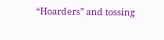“Hoarders” and tossing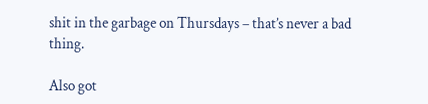shit in the garbage on Thursdays – that’s never a bad thing.

Also got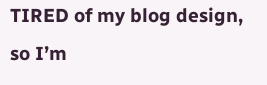TIRED of my blog design, so I’m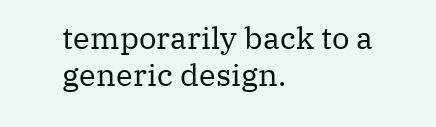temporarily back to a generic design.